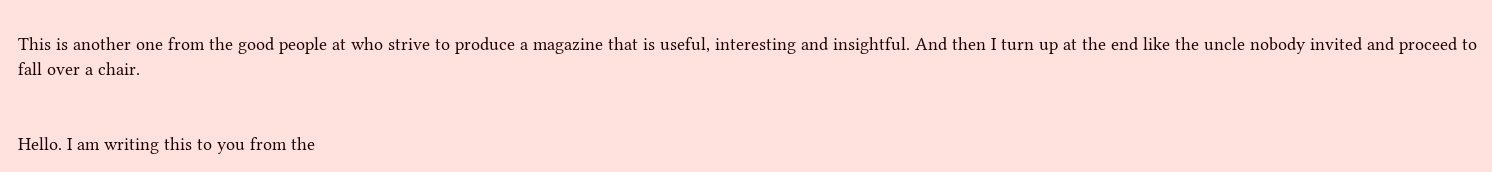This is another one from the good people at who strive to produce a magazine that is useful, interesting and insightful. And then I turn up at the end like the uncle nobody invited and proceed to fall over a chair.


Hello. I am writing this to you from the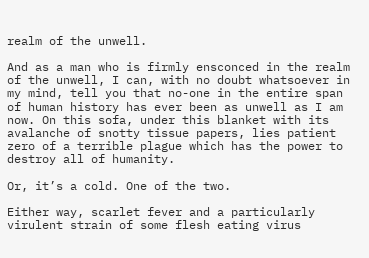realm of the unwell.

And as a man who is firmly ensconced in the realm of the unwell, I can, with no doubt whatsoever in my mind, tell you that no-one in the entire span of human history has ever been as unwell as I am now. On this sofa, under this blanket with its avalanche of snotty tissue papers, lies patient zero of a terrible plague which has the power to destroy all of humanity.

Or, it’s a cold. One of the two.

Either way, scarlet fever and a particularly virulent strain of some flesh eating virus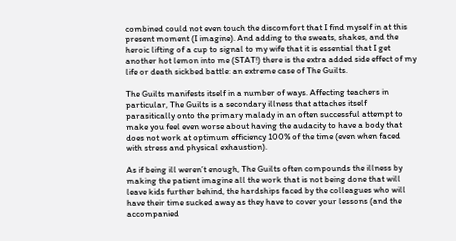combined could not even touch the discomfort that I find myself in at this present moment (I imagine). And adding to the sweats, shakes, and the heroic lifting of a cup to signal to my wife that it is essential that I get another hot lemon into me (STAT!) there is the extra added side effect of my life or death sickbed battle: an extreme case of The Guilts.

The Guilts manifests itself in a number of ways. Affecting teachers in particular, The Guilts is a secondary illness that attaches itself parasitically onto the primary malady in an often successful attempt to make you feel even worse about having the audacity to have a body that does not work at optimum efficiency 100% of the time (even when faced with stress and physical exhaustion).

As if being ill weren’t enough, The Guilts often compounds the illness by making the patient imagine all the work that is not being done that will leave kids further behind, the hardships faced by the colleagues who will have their time sucked away as they have to cover your lessons (and the accompanied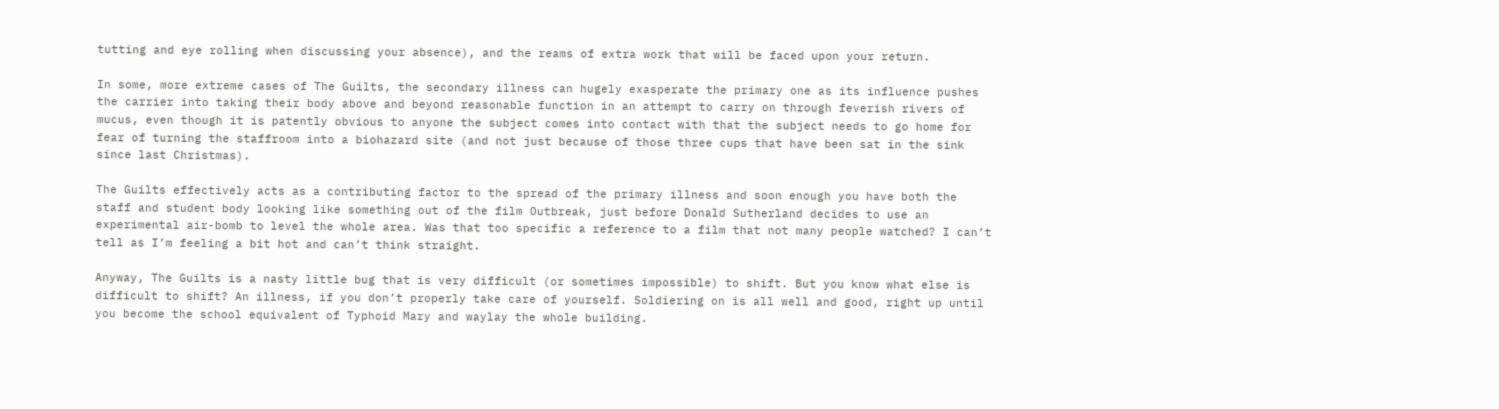tutting and eye rolling when discussing your absence), and the reams of extra work that will be faced upon your return.

In some, more extreme cases of The Guilts, the secondary illness can hugely exasperate the primary one as its influence pushes the carrier into taking their body above and beyond reasonable function in an attempt to carry on through feverish rivers of mucus, even though it is patently obvious to anyone the subject comes into contact with that the subject needs to go home for fear of turning the staffroom into a biohazard site (and not just because of those three cups that have been sat in the sink since last Christmas).

The Guilts effectively acts as a contributing factor to the spread of the primary illness and soon enough you have both the staff and student body looking like something out of the film Outbreak, just before Donald Sutherland decides to use an experimental air-bomb to level the whole area. Was that too specific a reference to a film that not many people watched? I can’t tell as I’m feeling a bit hot and can’t think straight.

Anyway, The Guilts is a nasty little bug that is very difficult (or sometimes impossible) to shift. But you know what else is difficult to shift? An illness, if you don’t properly take care of yourself. Soldiering on is all well and good, right up until you become the school equivalent of Typhoid Mary and waylay the whole building.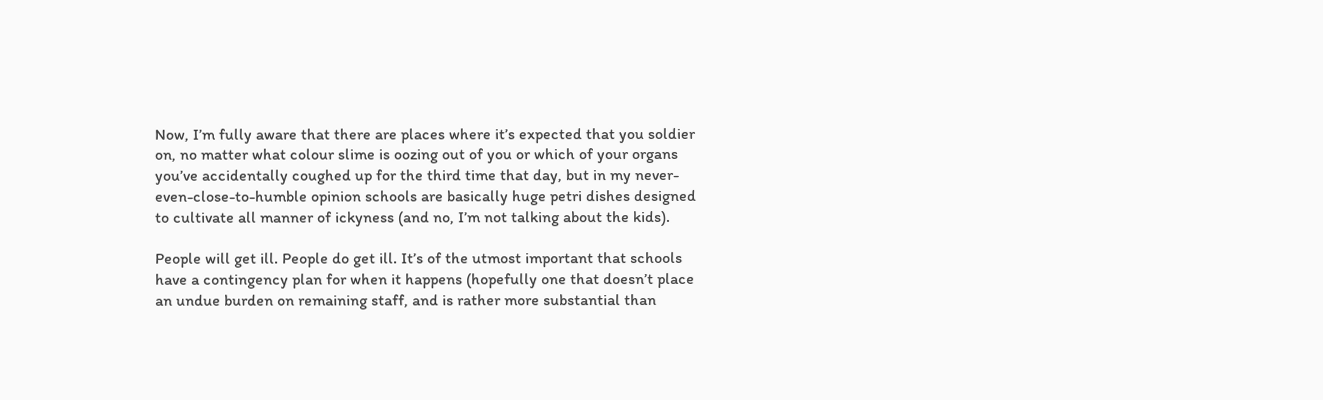Now, I’m fully aware that there are places where it’s expected that you soldier on, no matter what colour slime is oozing out of you or which of your organs you’ve accidentally coughed up for the third time that day, but in my never-even-close-to-humble opinion schools are basically huge petri dishes designed to cultivate all manner of ickyness (and no, I’m not talking about the kids).

People will get ill. People do get ill. It’s of the utmost important that schools have a contingency plan for when it happens (hopefully one that doesn’t place an undue burden on remaining staff, and is rather more substantial than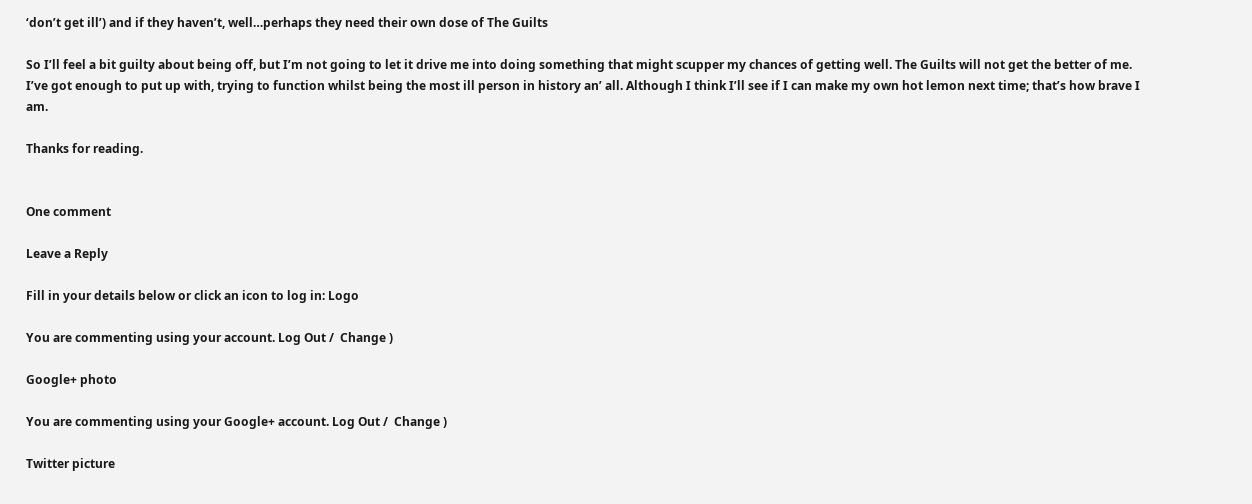‘don’t get ill’) and if they haven’t, well…perhaps they need their own dose of The Guilts

So I’ll feel a bit guilty about being off, but I’m not going to let it drive me into doing something that might scupper my chances of getting well. The Guilts will not get the better of me. I’ve got enough to put up with, trying to function whilst being the most ill person in history an’ all. Although I think I’ll see if I can make my own hot lemon next time; that’s how brave I am.

Thanks for reading.


One comment

Leave a Reply

Fill in your details below or click an icon to log in: Logo

You are commenting using your account. Log Out /  Change )

Google+ photo

You are commenting using your Google+ account. Log Out /  Change )

Twitter picture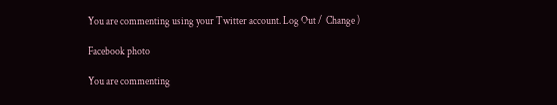You are commenting using your Twitter account. Log Out /  Change )

Facebook photo

You are commenting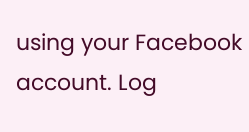using your Facebook account. Log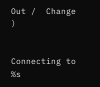Out /  Change )


Connecting to %s